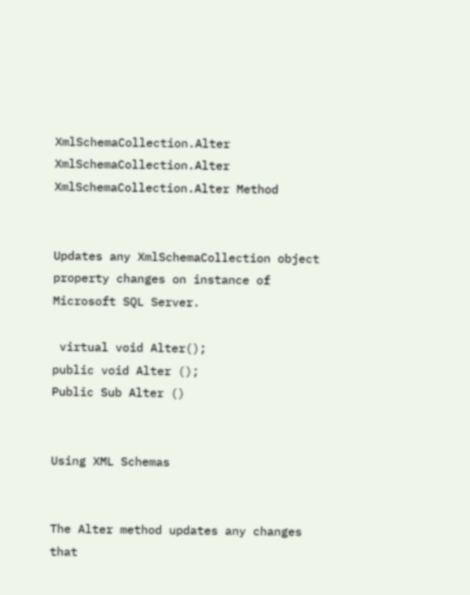XmlSchemaCollection.Alter XmlSchemaCollection.Alter XmlSchemaCollection.Alter Method


Updates any XmlSchemaCollection object property changes on instance of Microsoft SQL Server.

 virtual void Alter();
public void Alter ();
Public Sub Alter ()


Using XML Schemas


The Alter method updates any changes that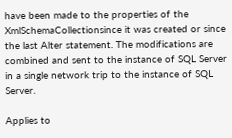have been made to the properties of the XmlSchemaCollectionsince it was created or since the last Alter statement. The modifications are combined and sent to the instance of SQL Server in a single network trip to the instance of SQL Server.

Applies to